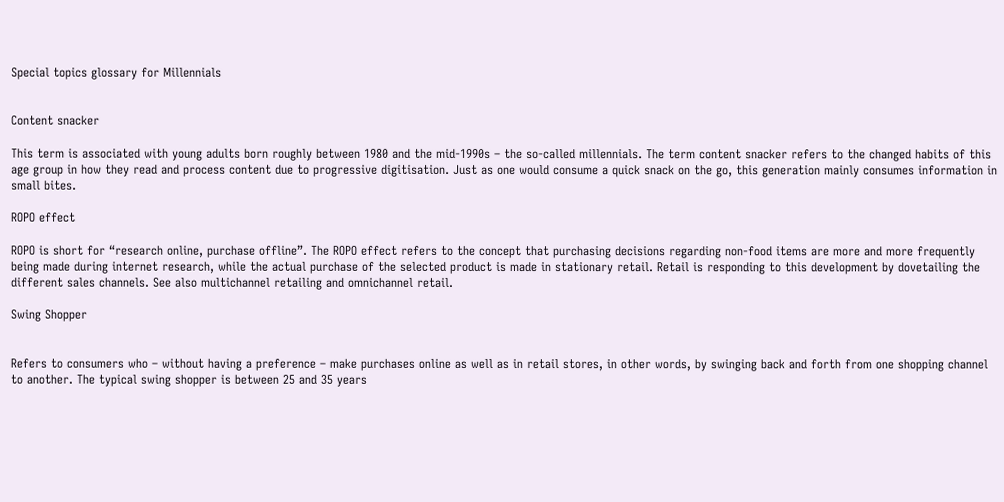Special topics glossary for Millennials


Content snacker

This term is associated with young adults born roughly between 1980 and the mid-1990s – the so-called millennials. The term content snacker refers to the changed habits of this age group in how they read and process content due to progressive digitisation. Just as one would consume a quick snack on the go, this generation mainly consumes information in small bites.

ROPO effect

ROPO is short for “research online, purchase offline”. The ROPO effect refers to the concept that purchasing decisions regarding non-food items are more and more frequently being made during internet research, while the actual purchase of the selected product is made in stationary retail. Retail is responding to this development by dovetailing the different sales channels. See also multichannel retailing and omnichannel retail.

Swing Shopper


Refers to consumers who – without having a preference – make purchases online as well as in retail stores, in other words, by swinging back and forth from one shopping channel to another. The typical swing shopper is between 25 and 35 years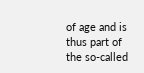of age and is thus part of the so-called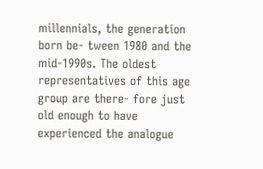millennials, the generation born be- tween 1980 and the mid-1990s. The oldest representatives of this age group are there- fore just old enough to have experienced the analogue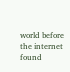world before the internet found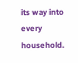its way into every household.